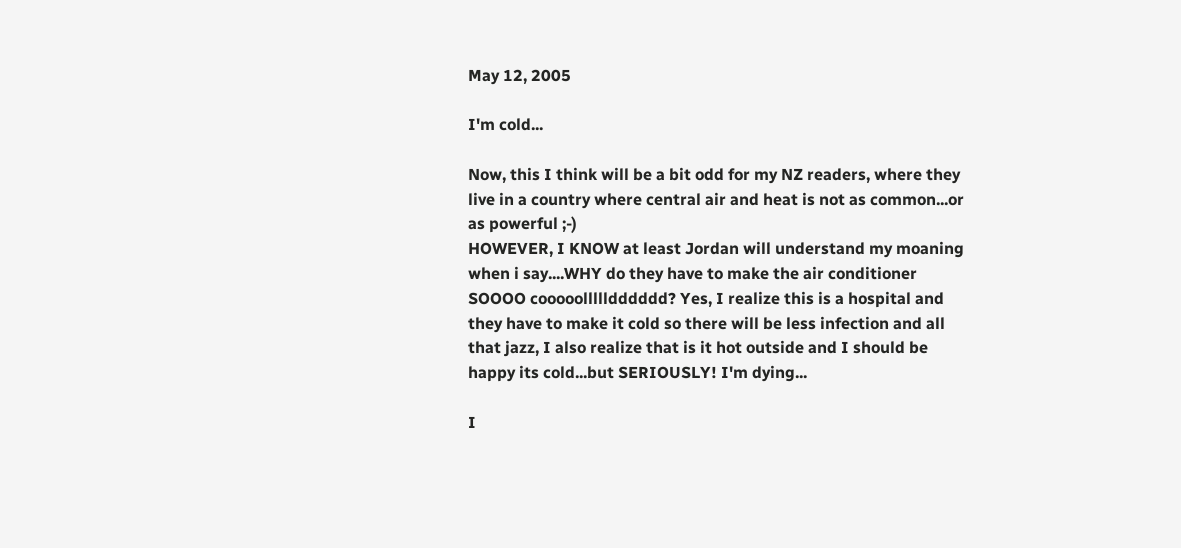May 12, 2005

I'm cold...

Now, this I think will be a bit odd for my NZ readers, where they live in a country where central air and heat is not as common...or as powerful ;-)
HOWEVER, I KNOW at least Jordan will understand my moaning when i say....WHY do they have to make the air conditioner SOOOO cooooollllldddddd? Yes, I realize this is a hospital and they have to make it cold so there will be less infection and all that jazz, I also realize that is it hot outside and I should be happy its cold...but SERIOUSLY! I'm dying...

I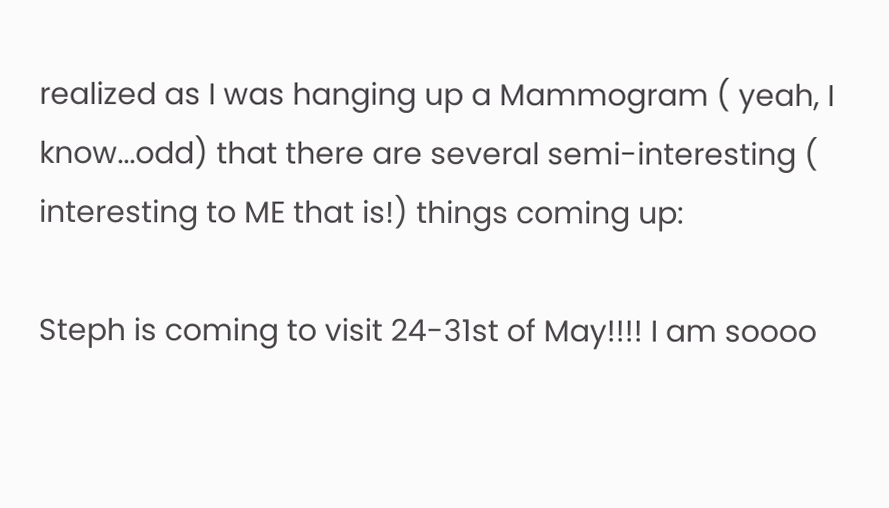realized as I was hanging up a Mammogram ( yeah, I know...odd) that there are several semi-interesting ( interesting to ME that is!) things coming up:

Steph is coming to visit 24-31st of May!!!! I am soooo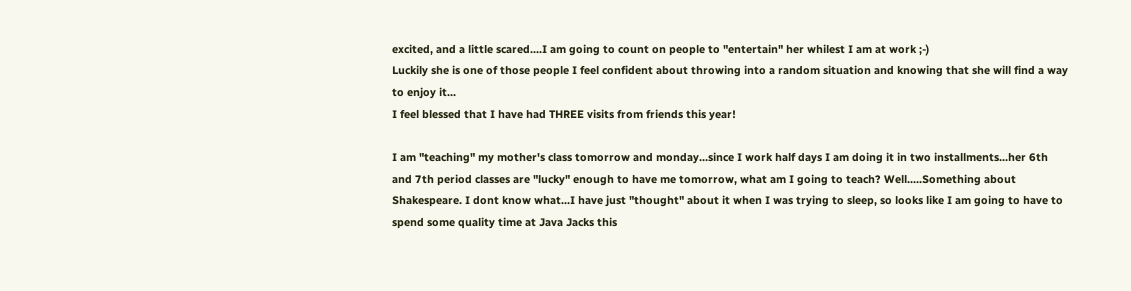excited, and a little scared....I am going to count on people to "entertain" her whilest I am at work ;-)
Luckily she is one of those people I feel confident about throwing into a random situation and knowing that she will find a way to enjoy it...
I feel blessed that I have had THREE visits from friends this year!

I am "teaching" my mother's class tomorrow and monday...since I work half days I am doing it in two installments...her 6th and 7th period classes are "lucky" enough to have me tomorrow, what am I going to teach? Well.....Something about Shakespeare. I dont know what...I have just "thought" about it when I was trying to sleep, so looks like I am going to have to spend some quality time at Java Jacks this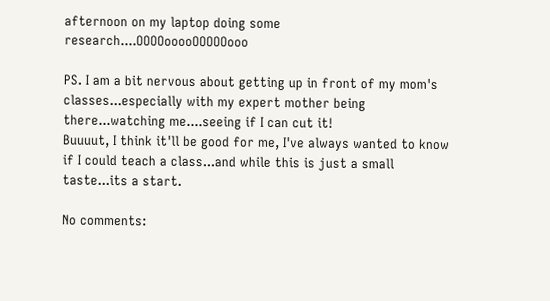afternoon on my laptop doing some research....OOOOooooOOOOOooo

PS. I am a bit nervous about getting up in front of my mom's classes...especially with my expert mother being there...watching me....seeing if I can cut it!
Buuuut, I think it'll be good for me, I've always wanted to know if I could teach a class...and while this is just a small taste...its a start.

No comments: